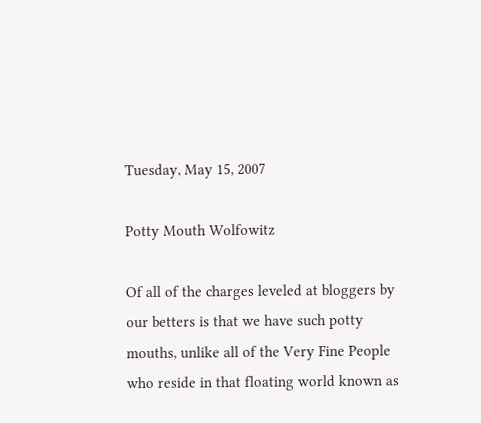Tuesday, May 15, 2007

Potty Mouth Wolfowitz

Of all of the charges leveled at bloggers by our betters is that we have such potty mouths, unlike all of the Very Fine People who reside in that floating world known as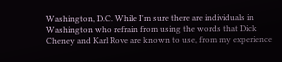Washington, D.C. While I'm sure there are individuals in Washington who refrain from using the words that Dick Cheney and Karl Rove are known to use, from my experience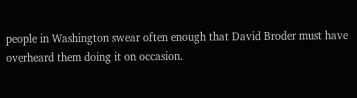people in Washington swear often enough that David Broder must have overheard them doing it on occasion.